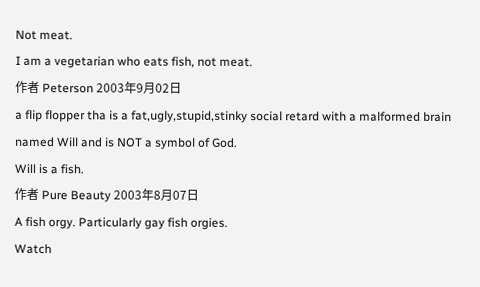Not meat.
I am a vegetarian who eats fish, not meat.
作者 Peterson 2003年9月02日
a flip flopper tha is a fat,ugly,stupid,stinky social retard with a malformed brain named Will and is NOT a symbol of God.
Will is a fish.
作者 Pure Beauty 2003年8月07日
A fish orgy. Particularly gay fish orgies.
Watch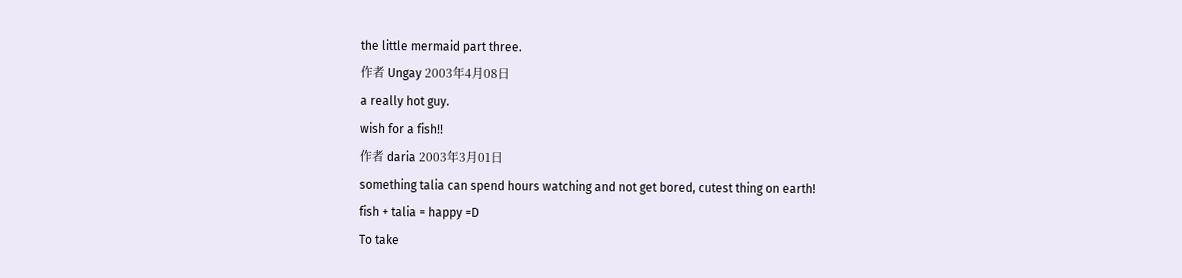the little mermaid part three.
作者 Ungay 2003年4月08日
a really hot guy.
wish for a fish!!
作者 daria 2003年3月01日
something talia can spend hours watching and not get bored, cutest thing on earth!
fish + talia = happy =D
To take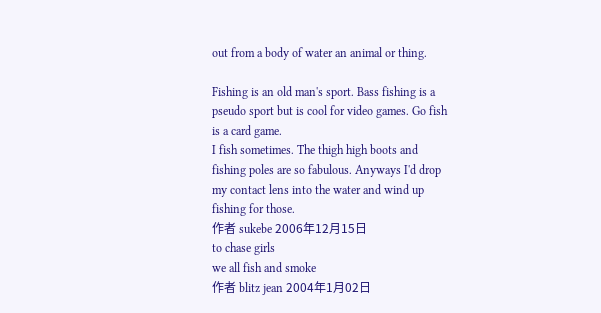out from a body of water an animal or thing.

Fishing is an old man's sport. Bass fishing is a pseudo sport but is cool for video games. Go fish is a card game.
I fish sometimes. The thigh high boots and fishing poles are so fabulous. Anyways I'd drop my contact lens into the water and wind up fishing for those.
作者 sukebe 2006年12月15日
to chase girls
we all fish and smoke
作者 blitz jean 2004年1月02日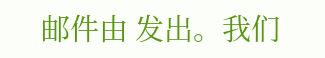邮件由 发出。我们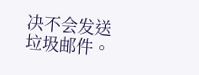决不会发送垃圾邮件。